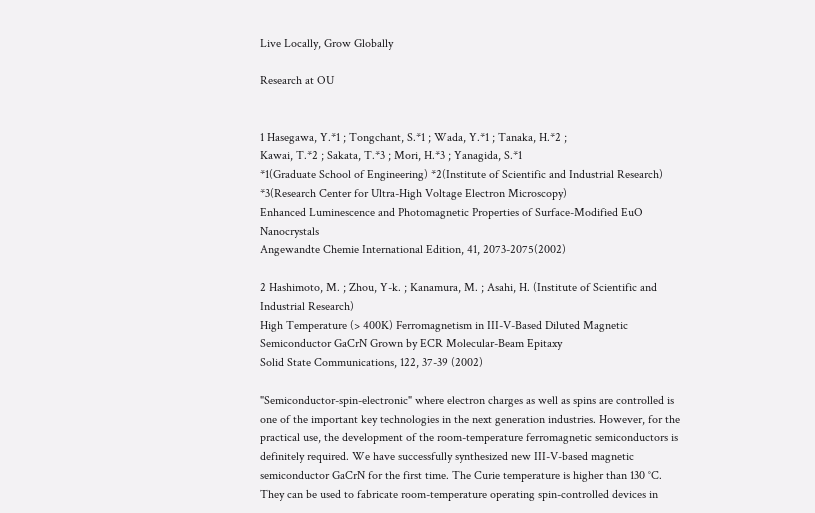Live Locally, Grow Globally

Research at OU


1 Hasegawa, Y.*1 ; Tongchant, S.*1 ; Wada, Y.*1 ; Tanaka, H.*2 ;
Kawai, T.*2 ; Sakata, T.*3 ; Mori, H.*3 ; Yanagida, S.*1
*1(Graduate School of Engineering) *2(Institute of Scientific and Industrial Research) *3(Research Center for Ultra-High Voltage Electron Microscopy)
Enhanced Luminescence and Photomagnetic Properties of Surface-Modified EuO Nanocrystals
Angewandte Chemie International Edition, 41, 2073-2075(2002)

2 Hashimoto, M. ; Zhou, Y-k. ; Kanamura, M. ; Asahi, H. (Institute of Scientific and Industrial Research)
High Temperature (> 400K) Ferromagnetism in III-V-Based Diluted Magnetic Semiconductor GaCrN Grown by ECR Molecular-Beam Epitaxy
Solid State Communications, 122, 37-39 (2002)

"Semiconductor-spin-electronic" where electron charges as well as spins are controlled is one of the important key technologies in the next generation industries. However, for the practical use, the development of the room-temperature ferromagnetic semiconductors is definitely required. We have successfully synthesized new III-V-based magnetic semiconductor GaCrN for the first time. The Curie temperature is higher than 130 °C. They can be used to fabricate room-temperature operating spin-controlled devices in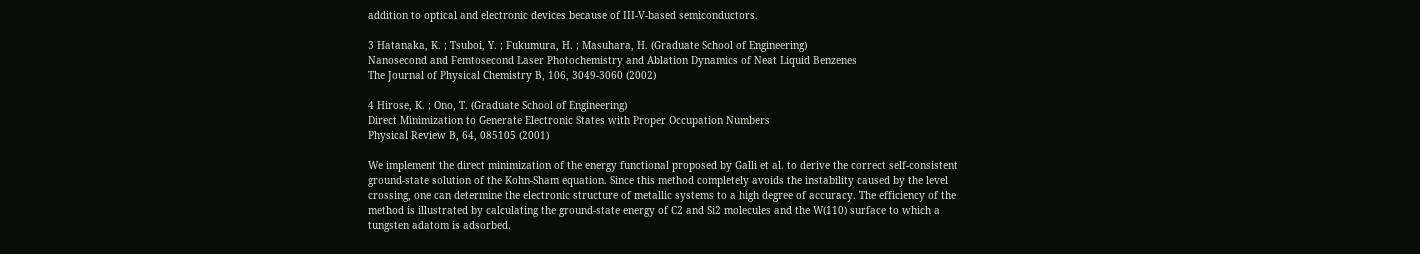addition to optical and electronic devices because of III-V-based semiconductors.

3 Hatanaka, K. ; Tsuboi, Y. ; Fukumura, H. ; Masuhara, H. (Graduate School of Engineering)
Nanosecond and Femtosecond Laser Photochemistry and Ablation Dynamics of Neat Liquid Benzenes
The Journal of Physical Chemistry B, 106, 3049-3060 (2002)

4 Hirose, K. ; Ono, T. (Graduate School of Engineering)
Direct Minimization to Generate Electronic States with Proper Occupation Numbers
Physical Review B, 64, 085105 (2001)

We implement the direct minimization of the energy functional proposed by Galli et al. to derive the correct self-consistent ground-state solution of the Kohn-Sham equation. Since this method completely avoids the instability caused by the level crossing, one can determine the electronic structure of metallic systems to a high degree of accuracy. The efficiency of the method is illustrated by calculating the ground-state energy of C2 and Si2 molecules and the W(110) surface to which a tungsten adatom is adsorbed.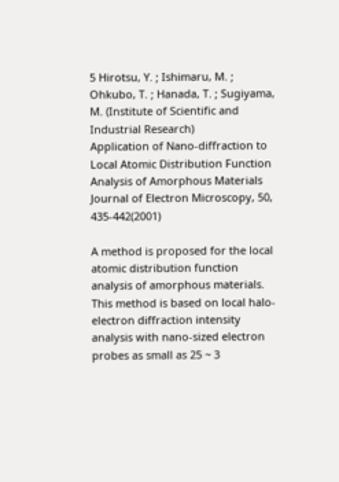5 Hirotsu, Y. ; Ishimaru, M. ; Ohkubo, T. ; Hanada, T. ; Sugiyama, M. (Institute of Scientific and Industrial Research)
Application of Nano-diffraction to Local Atomic Distribution Function Analysis of Amorphous Materials
Journal of Electron Microscopy, 50, 435-442(2001)

A method is proposed for the local atomic distribution function analysis of amorphous materials. This method is based on local halo-electron diffraction intensity analysis with nano-sized electron probes as small as 25 ~ 3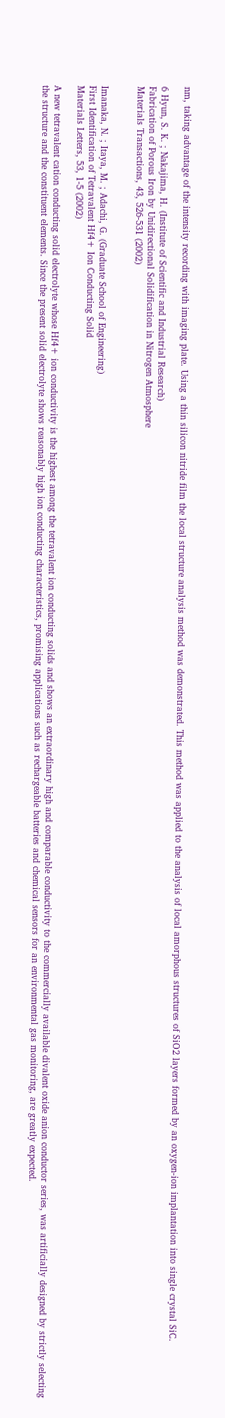nm, taking advantage of the intensity recording with imaging plate. Using a thin silicon nitride film the local structure analysis method was demonstrated. This method was applied to the analysis of local amorphous structures of SiO2 layers formed by an oxygen-ion implantation into single crystal SiC.

6 Hyun, S. K. ; Nakajima, H. (Institute of Scientific and Industrial Research)
Fabrication of Porous Iron by Unidirectional Solidification in Nitrogen Atmosphere
Materials Transactions, 43, 526-531 (2002)


Imanaka, N. ; Itaya, M. ; Adachi, G. (Graduate School of Engineering)
First Identification of Tetravalent Hf4+ Ion Conducting Solid
Materials Letters, 53, 1-5 (2002)

A new tetravalent cation conducting solid electrolyte whose Hf4+ ion conductivity is the highest among the tetravalent ion conducting solids and shows an extraordinary high and comparable conductivity to the commercially available divalent oxide anion conductor series, was artificially designed by strictly selecting the structure and the constituent elements. Since the present solid electrolyte shows reasonably high ion conducting characteristics, promising applications such as rechargeable batteries and chemical sensors for an environmental gas monitoring, are greatly expected.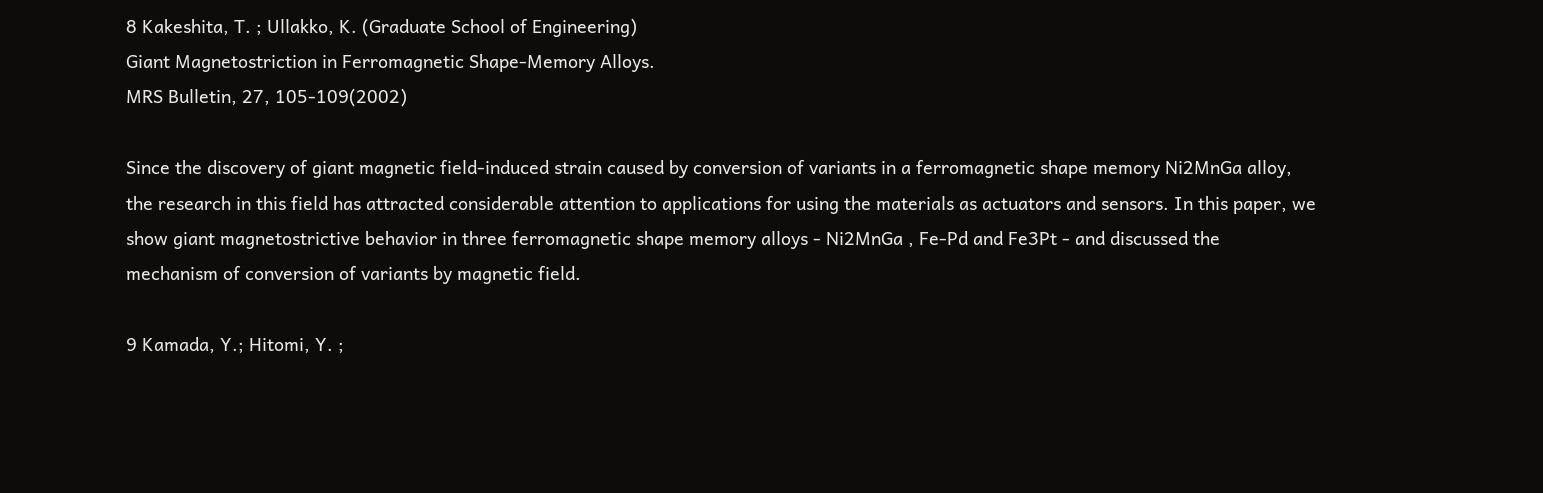8 Kakeshita, T. ; Ullakko, K. (Graduate School of Engineering)
Giant Magnetostriction in Ferromagnetic Shape-Memory Alloys.
MRS Bulletin, 27, 105-109(2002)

Since the discovery of giant magnetic field-induced strain caused by conversion of variants in a ferromagnetic shape memory Ni2MnGa alloy, the research in this field has attracted considerable attention to applications for using the materials as actuators and sensors. In this paper, we show giant magnetostrictive behavior in three ferromagnetic shape memory alloys - Ni2MnGa , Fe-Pd and Fe3Pt - and discussed the mechanism of conversion of variants by magnetic field.

9 Kamada, Y.; Hitomi, Y. ;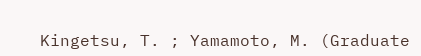Kingetsu, T. ; Yamamoto, M. (Graduate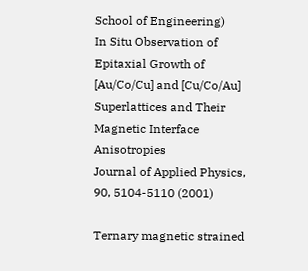School of Engineering)
In Situ Observation of Epitaxial Growth of [Au/Co/Cu] and [Cu/Co/Au] Superlattices and Their Magnetic Interface Anisotropies
Journal of Applied Physics, 90, 5104-5110 (2001)

Ternary magnetic strained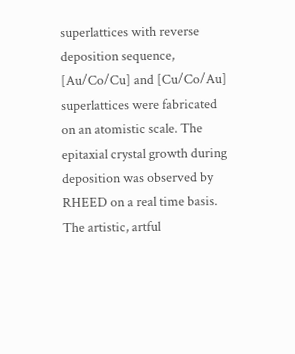superlattices with reverse deposition sequence, [Au/Co/Cu] and [Cu/Co/Au] superlattices were fabricated on an atomistic scale. The epitaxial crystal growth during deposition was observed by RHEED on a real time basis. The artistic, artful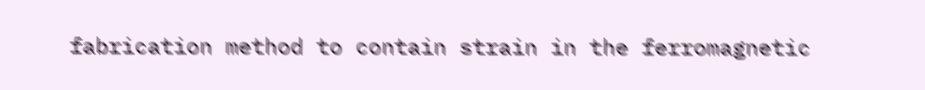fabrication method to contain strain in the ferromagnetic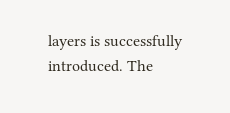layers is successfully introduced. The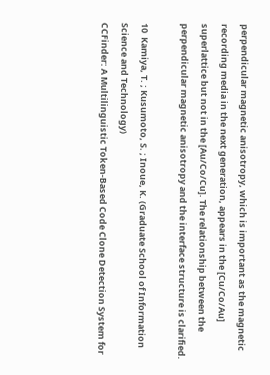perpendicular magnetic anisotropy, which is important as the magnetic recording media in the next generation, appears in the [Cu/Co/Au] superlattice but not in the [Au/Co/Cu]. The relationship between the perpendicular magnetic anisotropy and the interface structure is clarified.

10  Kamiya, T. ; Kusumoto, S. ; Inoue, K. (Graduate School of Information Science and Technology)
CCFinder: A Multilinguistic Token-Based Code Clone Detection System for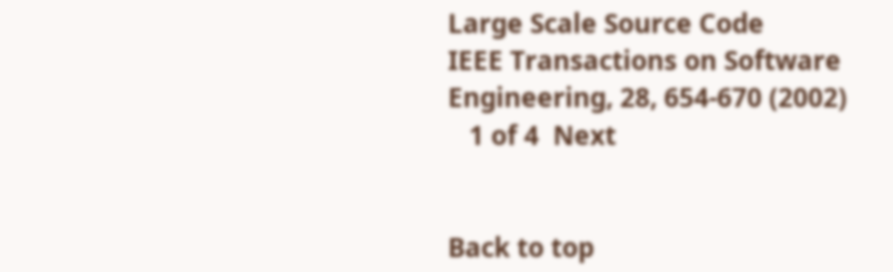Large Scale Source Code
IEEE Transactions on Software Engineering, 28, 654-670 (2002)
   1 of 4  Next


Back to top